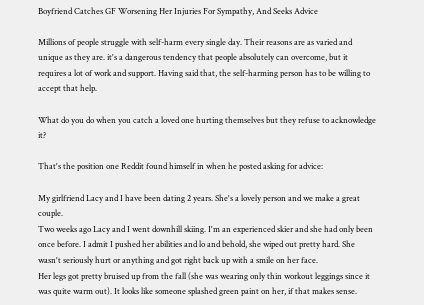Boyfriend Catches GF Worsening Her Injuries For Sympathy, And Seeks Advice

Millions of people struggle with self-harm every single day. Their reasons are as varied and unique as they are. it's a dangerous tendency that people absolutely can overcome, but it requires a lot of work and support. Having said that, the self-harming person has to be willing to accept that help.

What do you do when you catch a loved one hurting themselves but they refuse to acknowledge it?

That's the position one Reddit found himself in when he posted asking for advice:

My girlfriend Lacy and I have been dating 2 years. She's a lovely person and we make a great couple.
Two weeks ago Lacy and I went downhill skiing. I'm an experienced skier and she had only been once before. I admit I pushed her abilities and lo and behold, she wiped out pretty hard. She wasn't seriously hurt or anything and got right back up with a smile on her face.
Her legs got pretty bruised up from the fall (she was wearing only thin workout leggings since it was quite warm out). It looks like someone splashed green paint on her, if that makes sense.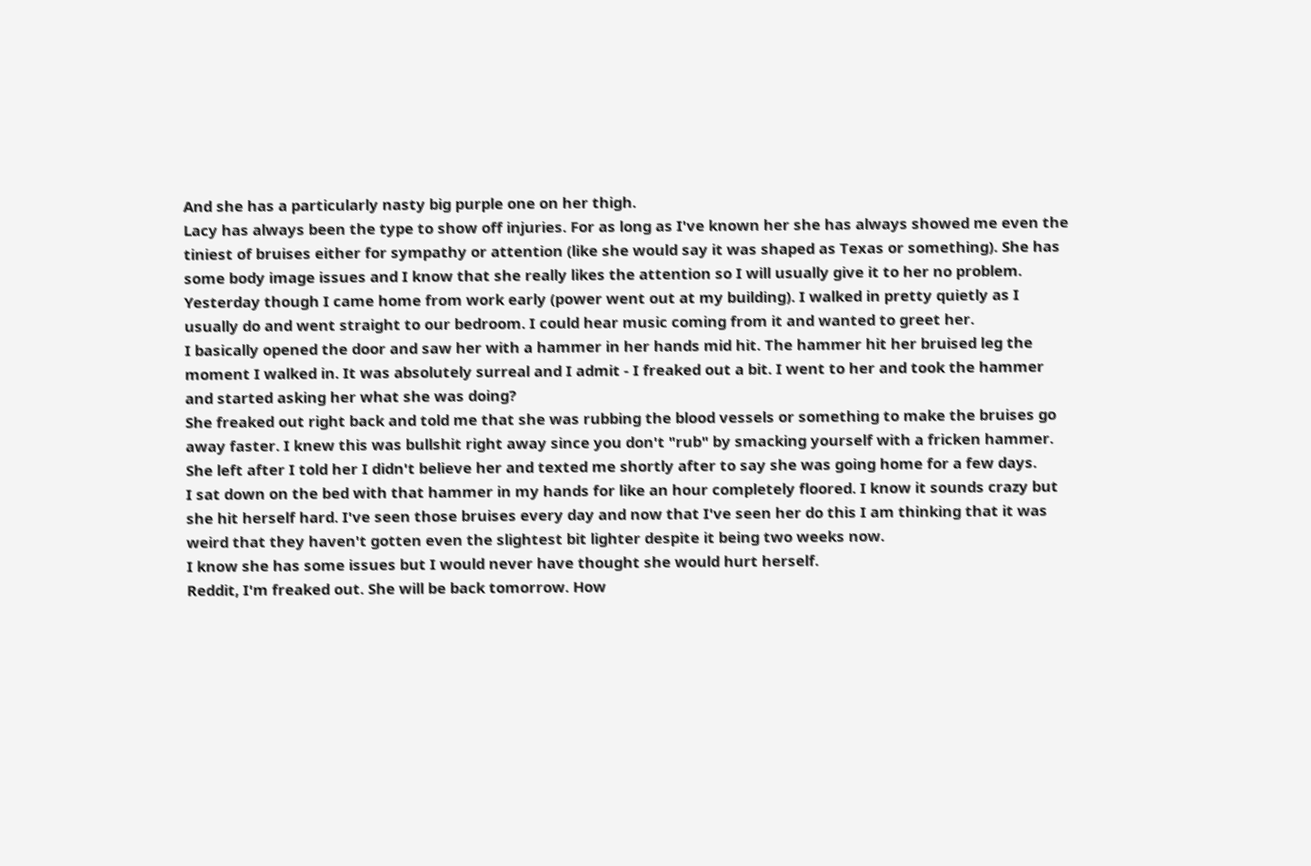And she has a particularly nasty big purple one on her thigh.
Lacy has always been the type to show off injuries. For as long as I've known her she has always showed me even the tiniest of bruises either for sympathy or attention (like she would say it was shaped as Texas or something). She has some body image issues and I know that she really likes the attention so I will usually give it to her no problem.
Yesterday though I came home from work early (power went out at my building). I walked in pretty quietly as I usually do and went straight to our bedroom. I could hear music coming from it and wanted to greet her.
I basically opened the door and saw her with a hammer in her hands mid hit. The hammer hit her bruised leg the moment I walked in. It was absolutely surreal and I admit - I freaked out a bit. I went to her and took the hammer and started asking her what she was doing?
She freaked out right back and told me that she was rubbing the blood vessels or something to make the bruises go away faster. I knew this was bullshit right away since you don't "rub" by smacking yourself with a fricken hammer.
She left after I told her I didn't believe her and texted me shortly after to say she was going home for a few days.
I sat down on the bed with that hammer in my hands for like an hour completely floored. I know it sounds crazy but she hit herself hard. I've seen those bruises every day and now that I've seen her do this I am thinking that it was weird that they haven't gotten even the slightest bit lighter despite it being two weeks now.
I know she has some issues but I would never have thought she would hurt herself.
Reddit, I'm freaked out. She will be back tomorrow. How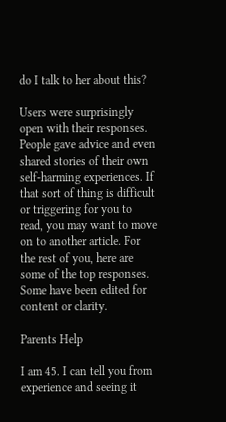do I talk to her about this?

Users were surprisingly open with their responses. People gave advice and even shared stories of their own self-harming experiences. If that sort of thing is difficult or triggering for you to read, you may want to move on to another article. For the rest of you, here are some of the top responses. Some have been edited for content or clarity.

Parents Help

I am 45. I can tell you from experience and seeing it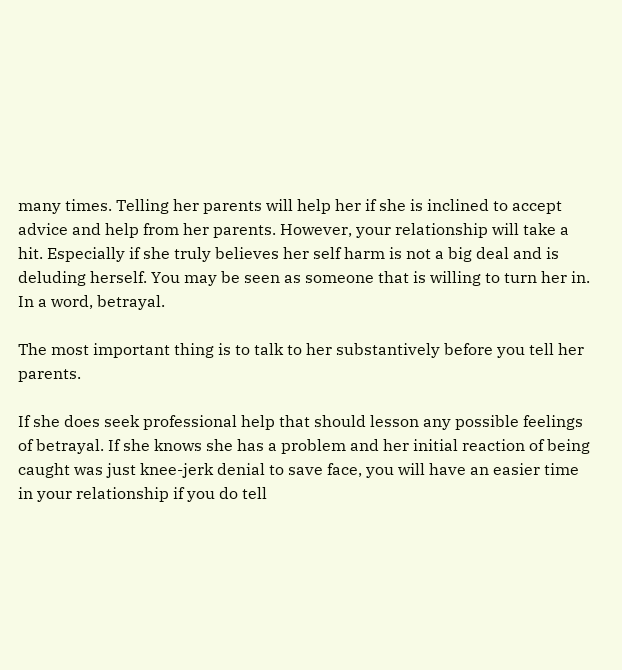many times. Telling her parents will help her if she is inclined to accept advice and help from her parents. However, your relationship will take a hit. Especially if she truly believes her self harm is not a big deal and is deluding herself. You may be seen as someone that is willing to turn her in. In a word, betrayal.

The most important thing is to talk to her substantively before you tell her parents.

If she does seek professional help that should lesson any possible feelings of betrayal. If she knows she has a problem and her initial reaction of being caught was just knee-jerk denial to save face, you will have an easier time in your relationship if you do tell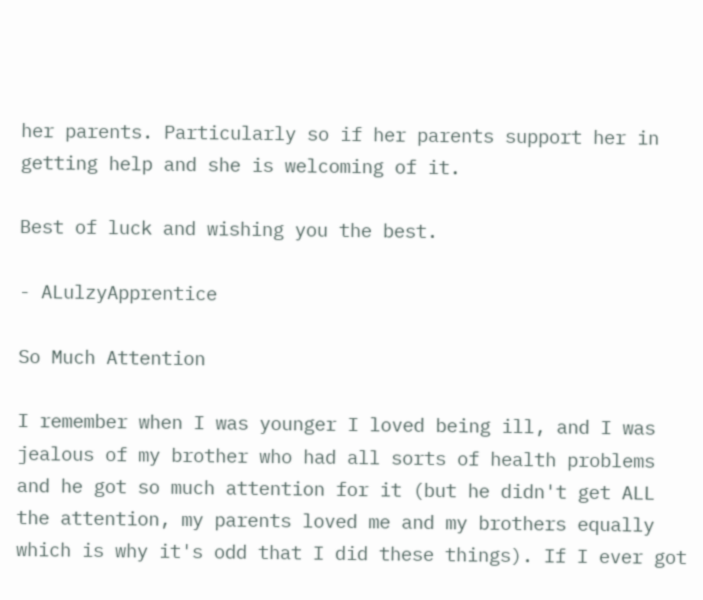her parents. Particularly so if her parents support her in getting help and she is welcoming of it.

Best of luck and wishing you the best.

- ALulzyApprentice

So Much Attention

I remember when I was younger I loved being ill, and I was jealous of my brother who had all sorts of health problems and he got so much attention for it (but he didn't get ALL the attention, my parents loved me and my brothers equally which is why it's odd that I did these things). If I ever got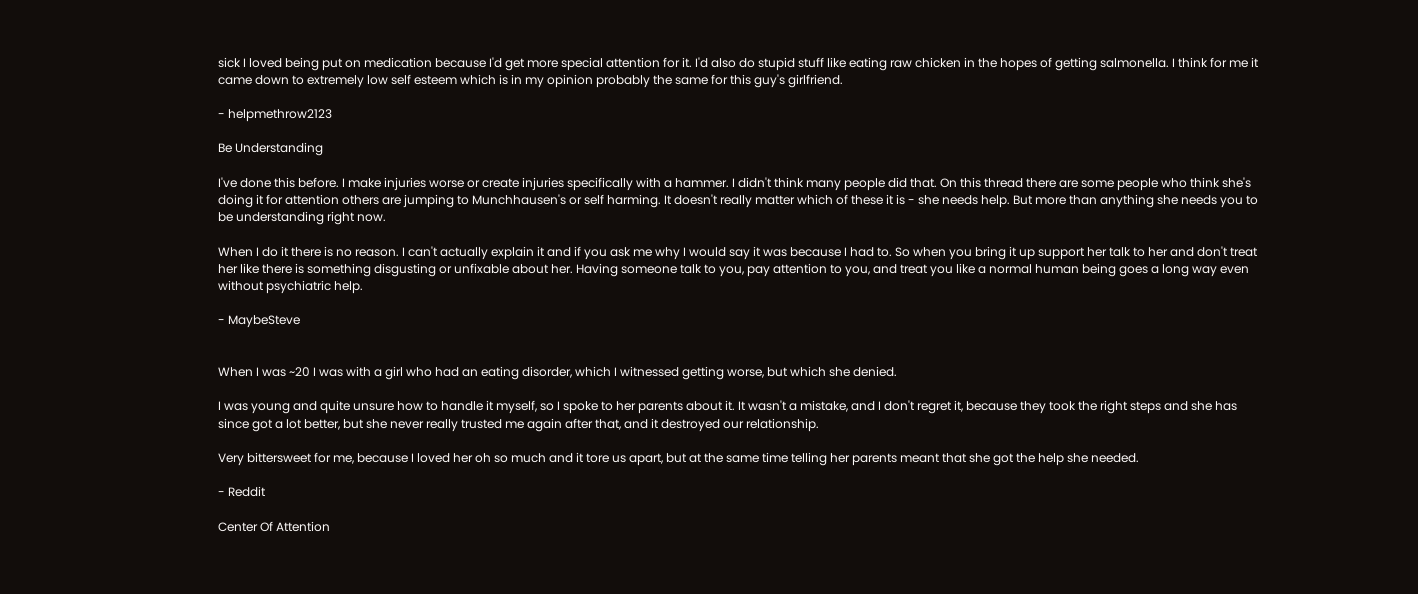sick I loved being put on medication because I'd get more special attention for it. I'd also do stupid stuff like eating raw chicken in the hopes of getting salmonella. I think for me it came down to extremely low self esteem which is in my opinion probably the same for this guy's girlfriend.

- helpmethrow2123

Be Understanding

I've done this before. I make injuries worse or create injuries specifically with a hammer. I didn't think many people did that. On this thread there are some people who think she's doing it for attention others are jumping to Munchhausen's or self harming. It doesn't really matter which of these it is - she needs help. But more than anything she needs you to be understanding right now.

When I do it there is no reason. I can't actually explain it and if you ask me why I would say it was because I had to. So when you bring it up support her talk to her and don't treat her like there is something disgusting or unfixable about her. Having someone talk to you, pay attention to you, and treat you like a normal human being goes a long way even without psychiatric help.

- MaybeSteve


When I was ~20 I was with a girl who had an eating disorder, which I witnessed getting worse, but which she denied.

I was young and quite unsure how to handle it myself, so I spoke to her parents about it. It wasn't a mistake, and I don't regret it, because they took the right steps and she has since got a lot better, but she never really trusted me again after that, and it destroyed our relationship.

Very bittersweet for me, because I loved her oh so much and it tore us apart, but at the same time telling her parents meant that she got the help she needed.

- Reddit

Center Of Attention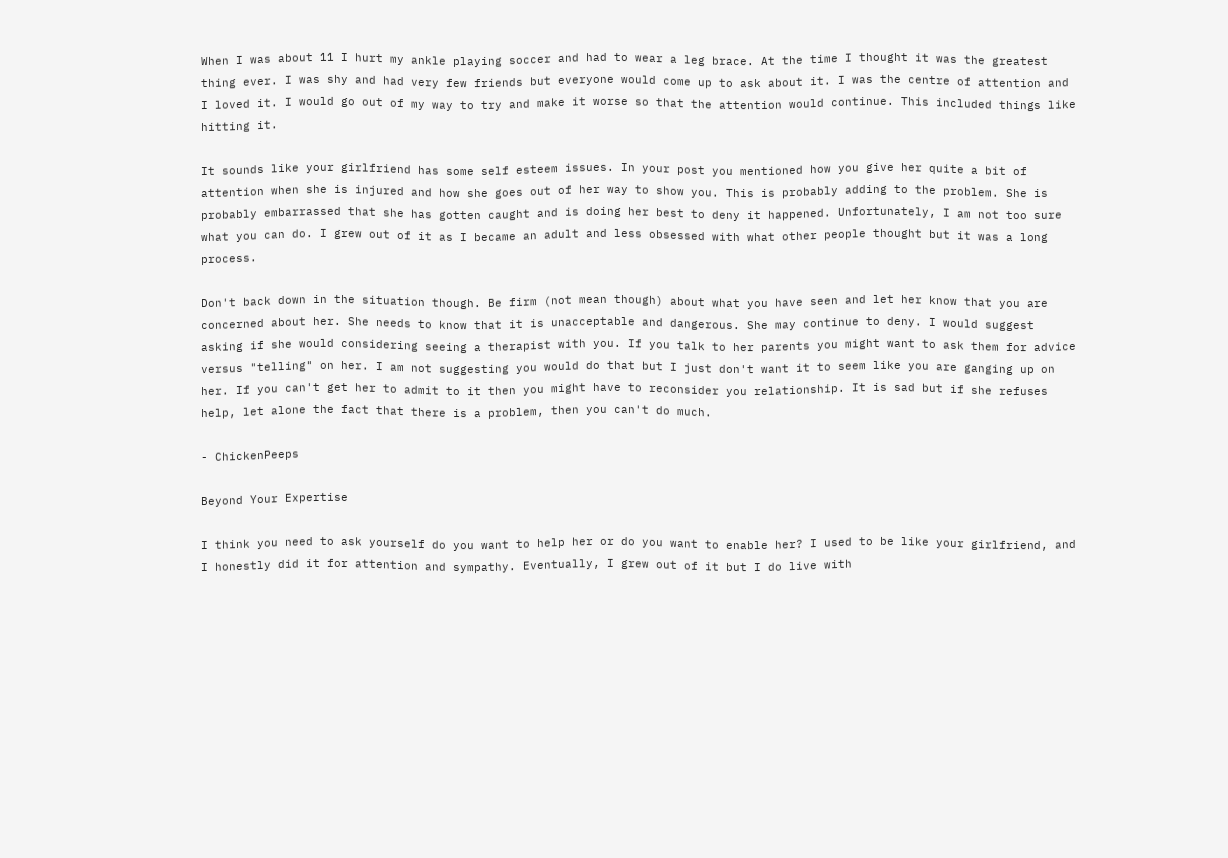When I was about 11 I hurt my ankle playing soccer and had to wear a leg brace. At the time I thought it was the greatest thing ever. I was shy and had very few friends but everyone would come up to ask about it. I was the centre of attention and I loved it. I would go out of my way to try and make it worse so that the attention would continue. This included things like hitting it.

It sounds like your girlfriend has some self esteem issues. In your post you mentioned how you give her quite a bit of attention when she is injured and how she goes out of her way to show you. This is probably adding to the problem. She is probably embarrassed that she has gotten caught and is doing her best to deny it happened. Unfortunately, I am not too sure what you can do. I grew out of it as I became an adult and less obsessed with what other people thought but it was a long process.

Don't back down in the situation though. Be firm (not mean though) about what you have seen and let her know that you are concerned about her. She needs to know that it is unacceptable and dangerous. She may continue to deny. I would suggest asking if she would considering seeing a therapist with you. If you talk to her parents you might want to ask them for advice versus "telling" on her. I am not suggesting you would do that but I just don't want it to seem like you are ganging up on her. If you can't get her to admit to it then you might have to reconsider you relationship. It is sad but if she refuses help, let alone the fact that there is a problem, then you can't do much.

- ChickenPeeps

Beyond Your Expertise

I think you need to ask yourself do you want to help her or do you want to enable her? I used to be like your girlfriend, and I honestly did it for attention and sympathy. Eventually, I grew out of it but I do live with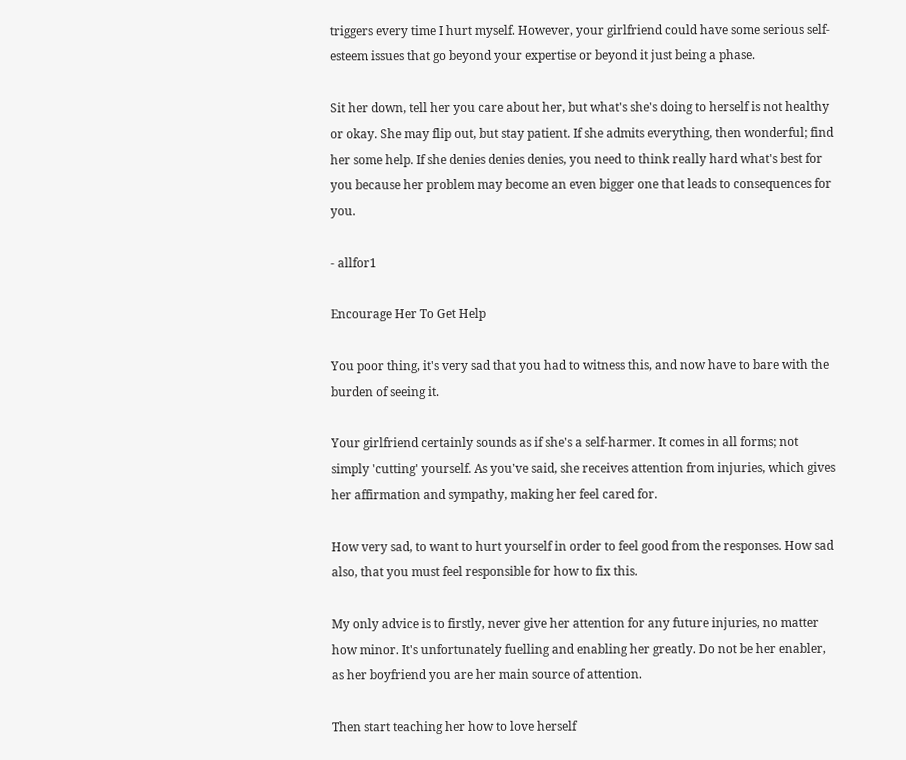triggers every time I hurt myself. However, your girlfriend could have some serious self-esteem issues that go beyond your expertise or beyond it just being a phase.

Sit her down, tell her you care about her, but what's she's doing to herself is not healthy or okay. She may flip out, but stay patient. If she admits everything, then wonderful; find her some help. If she denies denies denies, you need to think really hard what's best for you because her problem may become an even bigger one that leads to consequences for you.

- allfor1

Encourage Her To Get Help

You poor thing, it's very sad that you had to witness this, and now have to bare with the burden of seeing it.

Your girlfriend certainly sounds as if she's a self-harmer. It comes in all forms; not simply 'cutting' yourself. As you've said, she receives attention from injuries, which gives her affirmation and sympathy, making her feel cared for.

How very sad, to want to hurt yourself in order to feel good from the responses. How sad also, that you must feel responsible for how to fix this.

My only advice is to firstly, never give her attention for any future injuries, no matter how minor. It's unfortunately fuelling and enabling her greatly. Do not be her enabler, as her boyfriend you are her main source of attention.

Then start teaching her how to love herself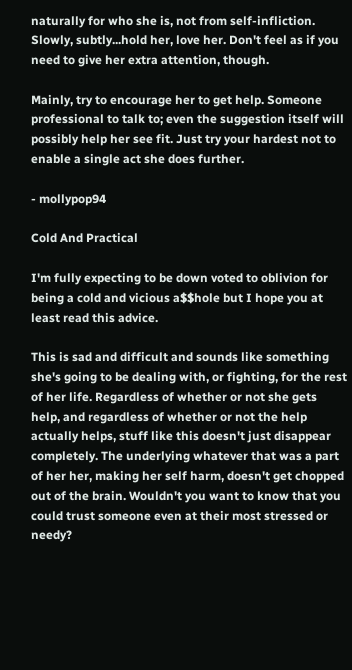naturally for who she is, not from self-infliction. Slowly, subtly...hold her, love her. Don't feel as if you need to give her extra attention, though.

Mainly, try to encourage her to get help. Someone professional to talk to; even the suggestion itself will possibly help her see fit. Just try your hardest not to enable a single act she does further.

- mollypop94

Cold And Practical

I'm fully expecting to be down voted to oblivion for being a cold and vicious a$$hole but I hope you at least read this advice.

This is sad and difficult and sounds like something she's going to be dealing with, or fighting, for the rest of her life. Regardless of whether or not she gets help, and regardless of whether or not the help actually helps, stuff like this doesn't just disappear completely. The underlying whatever that was a part of her her, making her self harm, doesn't get chopped out of the brain. Wouldn't you want to know that you could trust someone even at their most stressed or needy?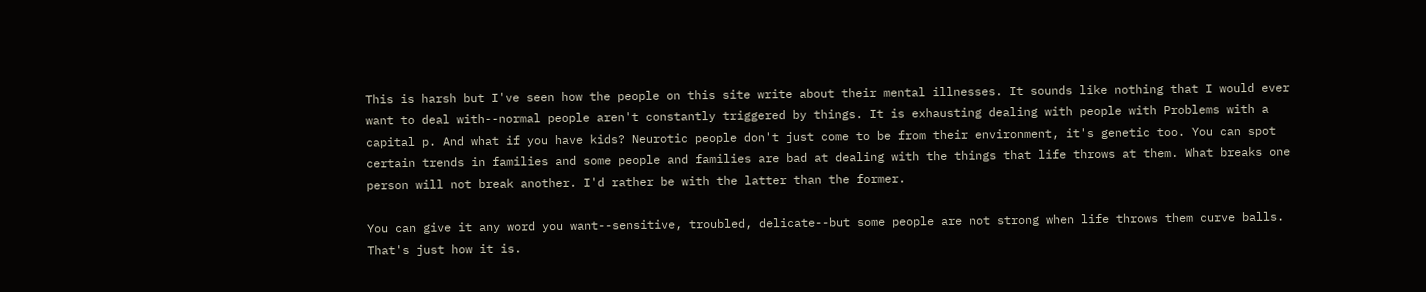This is harsh but I've seen how the people on this site write about their mental illnesses. It sounds like nothing that I would ever want to deal with--normal people aren't constantly triggered by things. It is exhausting dealing with people with Problems with a capital p. And what if you have kids? Neurotic people don't just come to be from their environment, it's genetic too. You can spot certain trends in families and some people and families are bad at dealing with the things that life throws at them. What breaks one person will not break another. I'd rather be with the latter than the former.

You can give it any word you want--sensitive, troubled, delicate--but some people are not strong when life throws them curve balls. That's just how it is.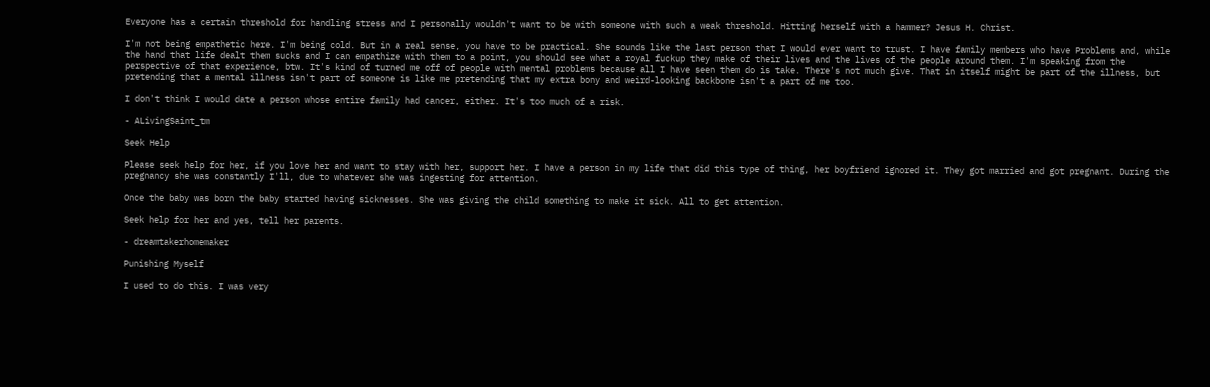Everyone has a certain threshold for handling stress and I personally wouldn't want to be with someone with such a weak threshold. Hitting herself with a hammer? Jesus H. Christ.

I'm not being empathetic here. I'm being cold. But in a real sense, you have to be practical. She sounds like the last person that I would ever want to trust. I have family members who have Problems and, while the hand that life dealt them sucks and I can empathize with them to a point, you should see what a royal fuckup they make of their lives and the lives of the people around them. I'm speaking from the perspective of that experience, btw. It's kind of turned me off of people with mental problems because all I have seen them do is take. There's not much give. That in itself might be part of the illness, but pretending that a mental illness isn't part of someone is like me pretending that my extra bony and weird-looking backbone isn't a part of me too.

I don't think I would date a person whose entire family had cancer, either. It's too much of a risk.

- ALivingSaint_tm

Seek Help

Please seek help for her, if you love her and want to stay with her, support her. I have a person in my life that did this type of thing, her boyfriend ignored it. They got married and got pregnant. During the pregnancy she was constantly I'll, due to whatever she was ingesting for attention.

Once the baby was born the baby started having sicknesses. She was giving the child something to make it sick. All to get attention.

Seek help for her and yes, tell her parents.

- dreamtakerhomemaker

Punishing Myself

I used to do this. I was very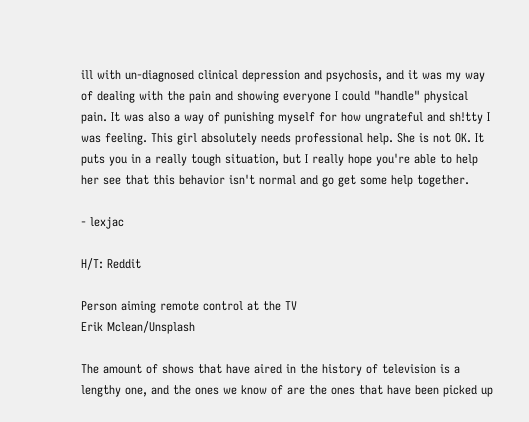ill with un-diagnosed clinical depression and psychosis, and it was my way of dealing with the pain and showing everyone I could "handle" physical pain. It was also a way of punishing myself for how ungrateful and sh!tty I was feeling. This girl absolutely needs professional help. She is not OK. It puts you in a really tough situation, but I really hope you're able to help her see that this behavior isn't normal and go get some help together.

- lexjac

H/T: Reddit

Person aiming remote control at the TV
Erik Mclean/Unsplash

The amount of shows that have aired in the history of television is a lengthy one, and the ones we know of are the ones that have been picked up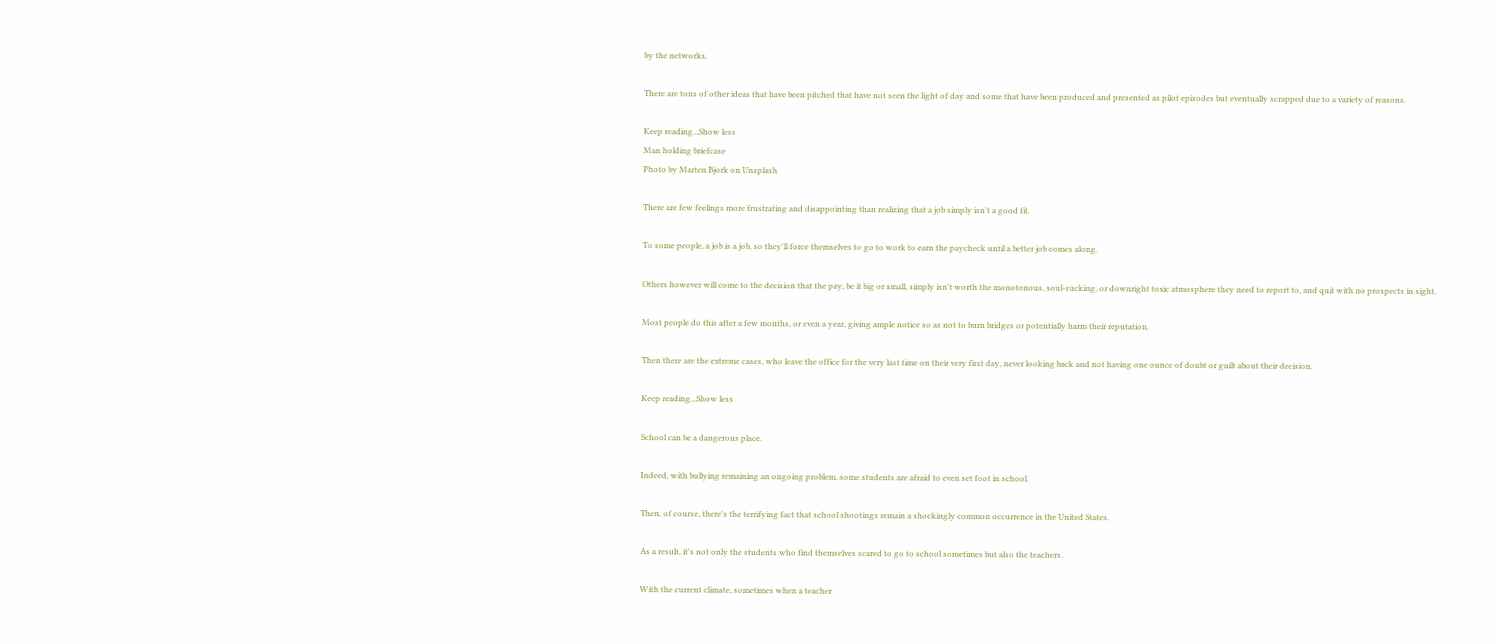by the networks.

There are tons of other ideas that have been pitched that have not seen the light of day and some that have been produced and presented as pilot episodes but eventually scrapped due to a variety of reasons.

Keep reading...Show less
Man holding briefcase
Photo by Marten Bjork on Unsplash

There are few feelings more frustrating and disappointing than realizing that a job simply isn't a good fit.

To some people, a job is a job, so they'll force themselves to go to work to earn the paycheck until a better job comes along.

Others however will come to the decision that the pay, be it big or small, simply isn't worth the monotonous, soul-sucking, or downright toxic atmosphere they need to report to, and quit with no prospects in sight.

Most people do this after a few months, or even a year, giving ample notice so as not to burn bridges or potentially harm their reputation.

Then there are the extreme cases, who leave the office for the very last time on their very first day, never looking back and not having one ounce of doubt or guilt about their decision.

Keep reading...Show less

School can be a dangerous place.

Indeed, with bullying remaining an ongoing problem, some students are afraid to even set foot in school.

Then, of course, there's the terrifying fact that school shootings remain a shockingly common occurrence in the United States.

As a result, it's not only the students who find themselves scared to go to school sometimes but also the teachers.

With the current climate, sometimes when a teacher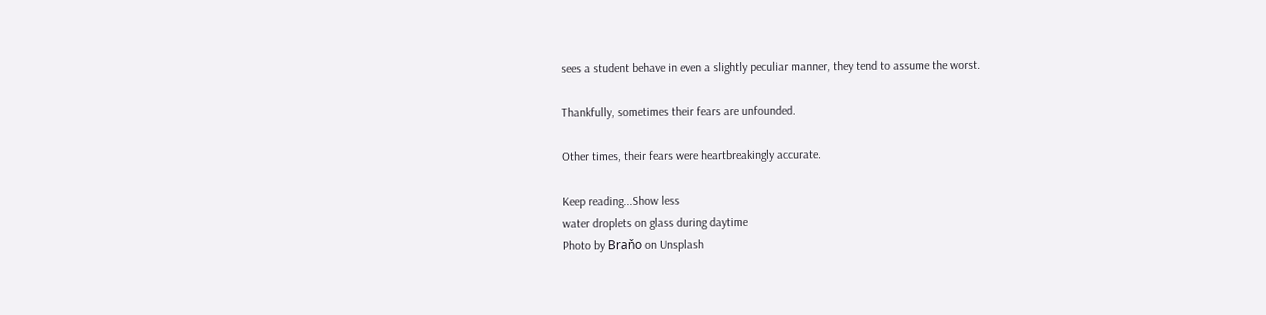sees a student behave in even a slightly peculiar manner, they tend to assume the worst.

Thankfully, sometimes their fears are unfounded.

Other times, their fears were heartbreakingly accurate.

Keep reading...Show less
water droplets on glass during daytime
Photo by Braňo on Unsplash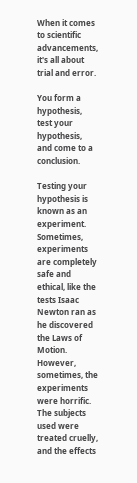When it comes to scientific advancements, it's all about trial and error.

You form a hypothesis, test your hypothesis, and come to a conclusion.

Testing your hypothesis is known as an experiment. Sometimes, experiments are completely safe and ethical, like the tests Isaac Newton ran as he discovered the Laws of Motion. However, sometimes, the experiments were horrific. The subjects used were treated cruelly, and the effects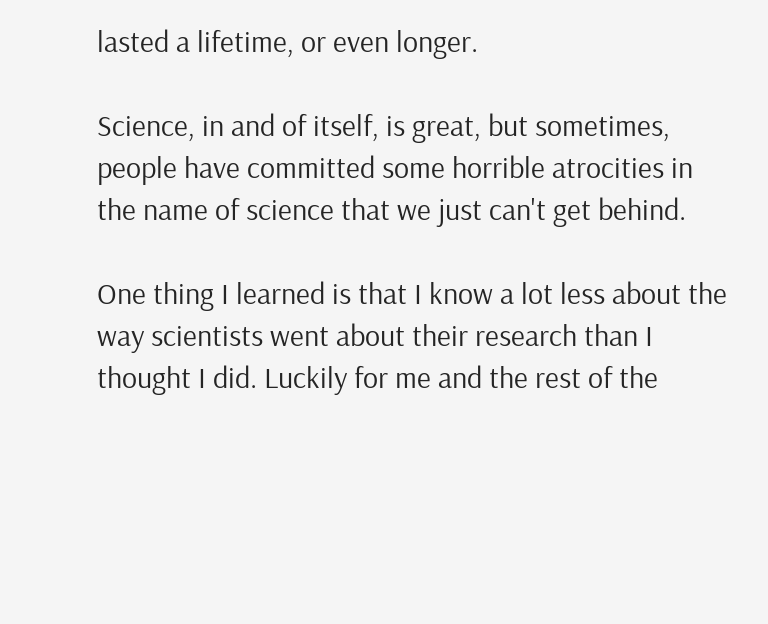lasted a lifetime, or even longer.

Science, in and of itself, is great, but sometimes, people have committed some horrible atrocities in the name of science that we just can't get behind.

One thing I learned is that I know a lot less about the way scientists went about their research than I thought I did. Luckily for me and the rest of the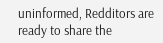uninformed, Redditors are ready to share the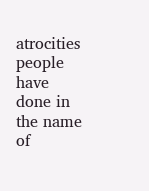atrocities people have done in the name of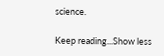science.

Keep reading...Show less